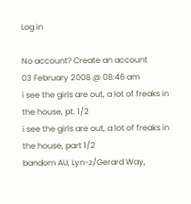Log in

No account? Create an account
03 February 2008 @ 08:46 am
i see the girls are out, a lot of freaks in the house, pt. 1/2
i see the girls are out, a lot of freaks in the house, part 1/2
bandom AU, Lyn-z/Gerard Way,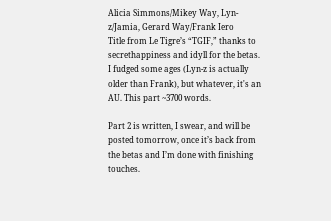Alicia Simmons/Mikey Way, Lyn-z/Jamia, Gerard Way/Frank Iero
Title from Le Tigre’s “TGIF,” thanks to secrethappiness and idyll for the betas. I fudged some ages (Lyn-z is actually older than Frank), but whatever, it's an AU. This part ~3700 words.

Part 2 is written, I swear, and will be posted tomorrow, once it’s back from the betas and I’m done with finishing touches.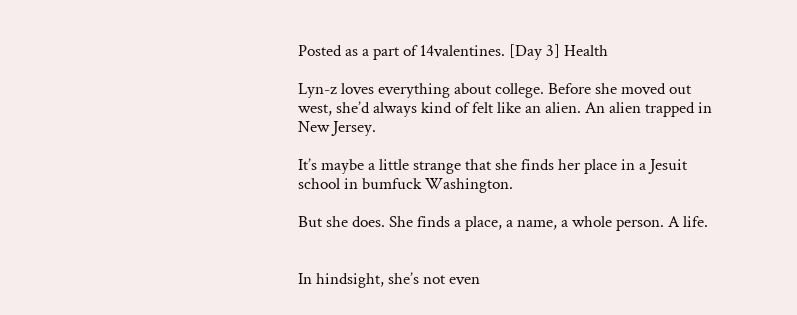Posted as a part of 14valentines. [Day 3] Health

Lyn-z loves everything about college. Before she moved out west, she’d always kind of felt like an alien. An alien trapped in New Jersey.

It’s maybe a little strange that she finds her place in a Jesuit school in bumfuck Washington.

But she does. She finds a place, a name, a whole person. A life.


In hindsight, she’s not even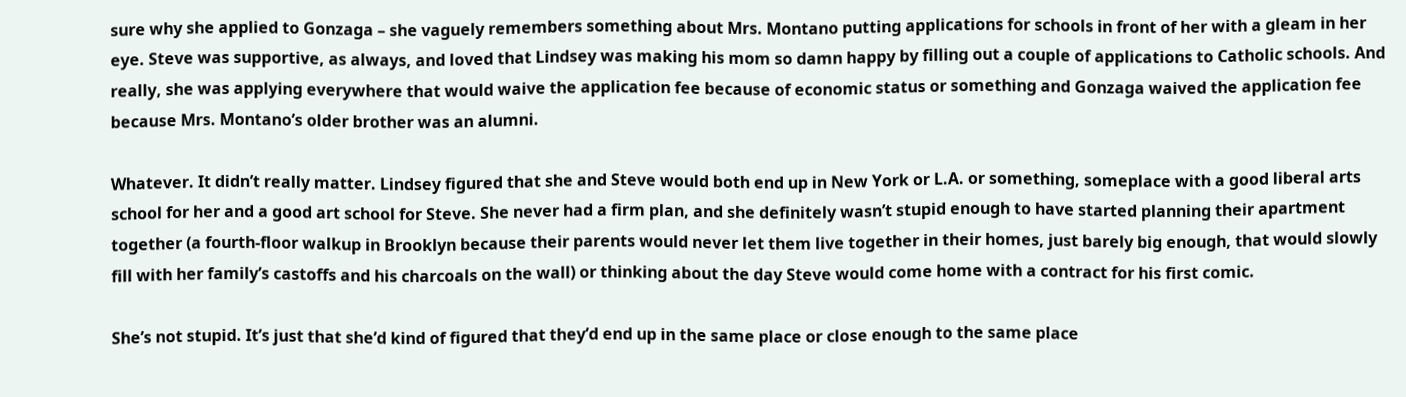sure why she applied to Gonzaga – she vaguely remembers something about Mrs. Montano putting applications for schools in front of her with a gleam in her eye. Steve was supportive, as always, and loved that Lindsey was making his mom so damn happy by filling out a couple of applications to Catholic schools. And really, she was applying everywhere that would waive the application fee because of economic status or something and Gonzaga waived the application fee because Mrs. Montano’s older brother was an alumni.

Whatever. It didn’t really matter. Lindsey figured that she and Steve would both end up in New York or L.A. or something, someplace with a good liberal arts school for her and a good art school for Steve. She never had a firm plan, and she definitely wasn’t stupid enough to have started planning their apartment together (a fourth-floor walkup in Brooklyn because their parents would never let them live together in their homes, just barely big enough, that would slowly fill with her family’s castoffs and his charcoals on the wall) or thinking about the day Steve would come home with a contract for his first comic.

She’s not stupid. It’s just that she’d kind of figured that they’d end up in the same place or close enough to the same place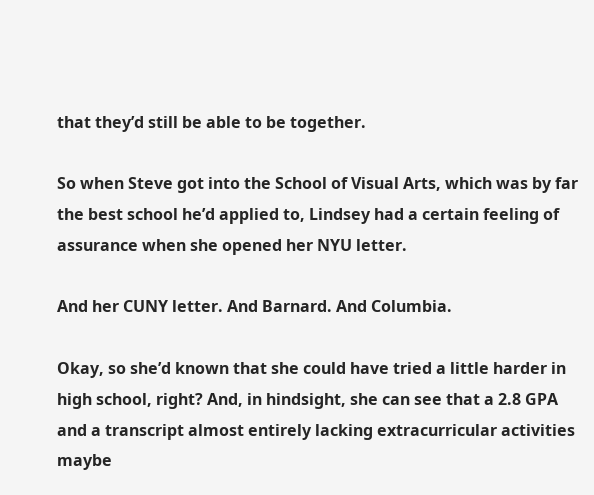that they’d still be able to be together.

So when Steve got into the School of Visual Arts, which was by far the best school he’d applied to, Lindsey had a certain feeling of assurance when she opened her NYU letter.

And her CUNY letter. And Barnard. And Columbia.

Okay, so she’d known that she could have tried a little harder in high school, right? And, in hindsight, she can see that a 2.8 GPA and a transcript almost entirely lacking extracurricular activities maybe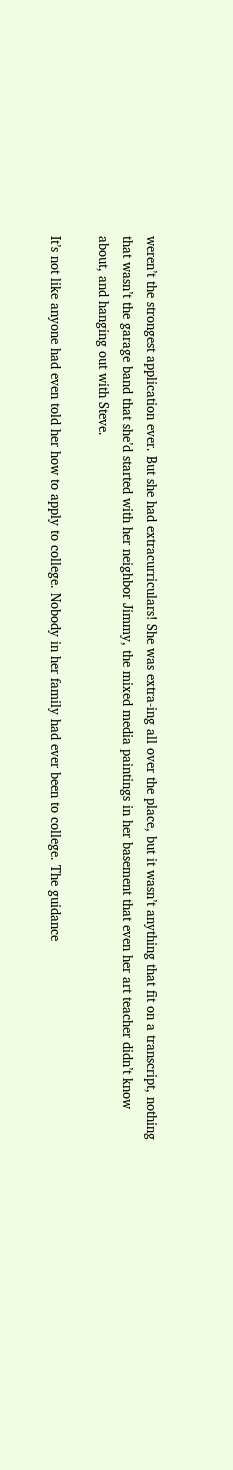weren’t the strongest application ever. But she had extracurriculars! She was extra-ing all over the place, but it wasn’t anything that fit on a transcript, nothing that wasn’t the garage band that she’d started with her neighbor Jimmy, the mixed media paintings in her basement that even her art teacher didn’t know about, and hanging out with Steve.

It’s not like anyone had even told her how to apply to college. Nobody in her family had ever been to college. The guidance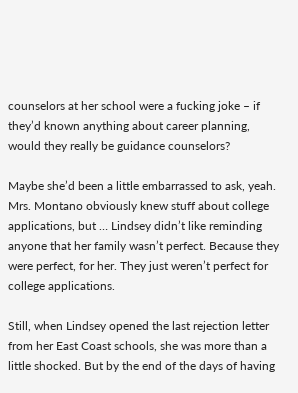counselors at her school were a fucking joke – if they’d known anything about career planning, would they really be guidance counselors?

Maybe she’d been a little embarrassed to ask, yeah. Mrs. Montano obviously knew stuff about college applications, but … Lindsey didn’t like reminding anyone that her family wasn’t perfect. Because they were perfect, for her. They just weren’t perfect for college applications.

Still, when Lindsey opened the last rejection letter from her East Coast schools, she was more than a little shocked. But by the end of the days of having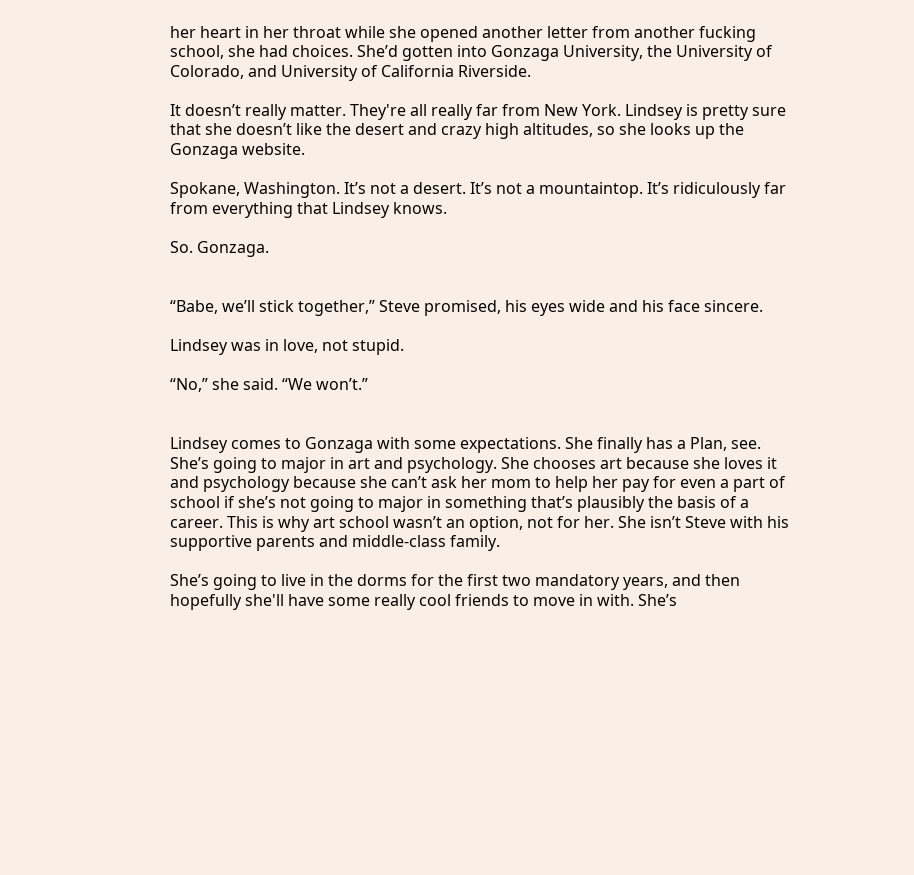her heart in her throat while she opened another letter from another fucking school, she had choices. She’d gotten into Gonzaga University, the University of Colorado, and University of California Riverside.

It doesn’t really matter. They're all really far from New York. Lindsey is pretty sure that she doesn’t like the desert and crazy high altitudes, so she looks up the Gonzaga website.

Spokane, Washington. It’s not a desert. It’s not a mountaintop. It’s ridiculously far from everything that Lindsey knows.

So. Gonzaga.


“Babe, we’ll stick together,” Steve promised, his eyes wide and his face sincere.

Lindsey was in love, not stupid.

“No,” she said. “We won’t.”


Lindsey comes to Gonzaga with some expectations. She finally has a Plan, see. She’s going to major in art and psychology. She chooses art because she loves it and psychology because she can’t ask her mom to help her pay for even a part of school if she’s not going to major in something that’s plausibly the basis of a career. This is why art school wasn’t an option, not for her. She isn’t Steve with his supportive parents and middle-class family.

She’s going to live in the dorms for the first two mandatory years, and then hopefully she'll have some really cool friends to move in with. She’s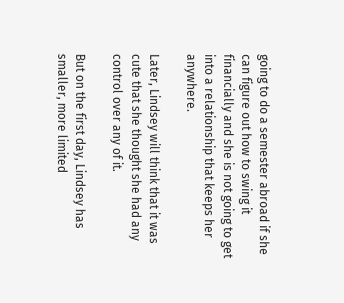going to do a semester abroad if she can figure out how to swing it financially and she is not going to get into a relationship that keeps her anywhere.

Later, Lindsey will think that it was cute that she thought she had any control over any of it.

But on the first day, Lindsey has smaller, more limited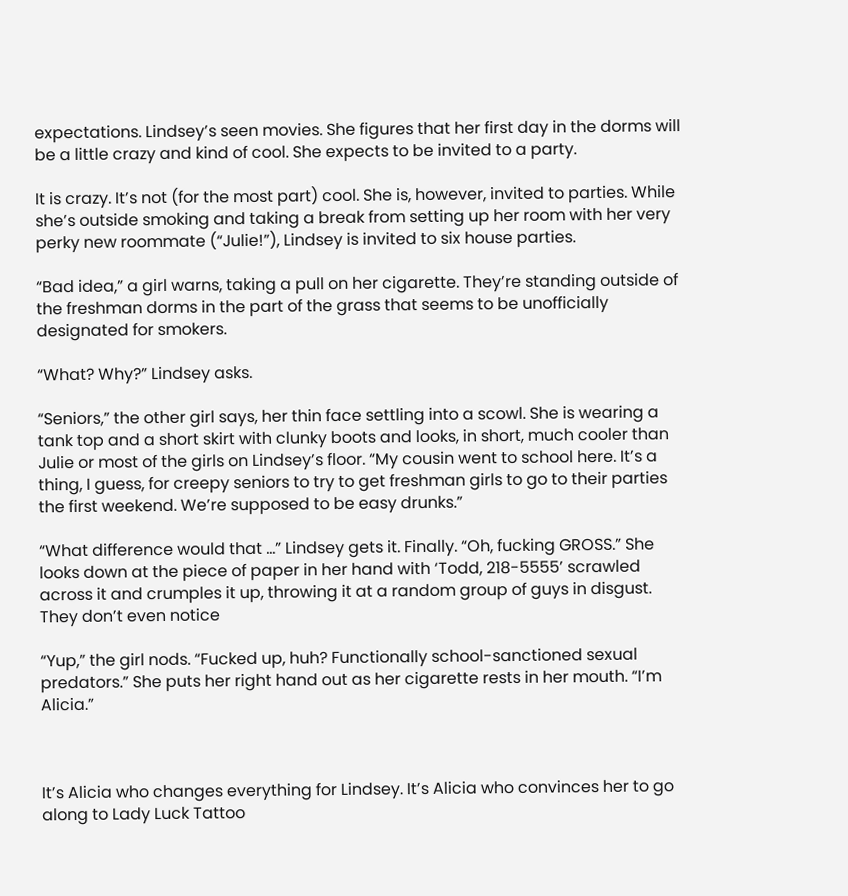expectations. Lindsey’s seen movies. She figures that her first day in the dorms will be a little crazy and kind of cool. She expects to be invited to a party.

It is crazy. It’s not (for the most part) cool. She is, however, invited to parties. While she’s outside smoking and taking a break from setting up her room with her very perky new roommate (“Julie!”), Lindsey is invited to six house parties.

“Bad idea,” a girl warns, taking a pull on her cigarette. They’re standing outside of the freshman dorms in the part of the grass that seems to be unofficially designated for smokers.

“What? Why?” Lindsey asks.

“Seniors,” the other girl says, her thin face settling into a scowl. She is wearing a tank top and a short skirt with clunky boots and looks, in short, much cooler than Julie or most of the girls on Lindsey’s floor. “My cousin went to school here. It’s a thing, I guess, for creepy seniors to try to get freshman girls to go to their parties the first weekend. We’re supposed to be easy drunks.”

“What difference would that …” Lindsey gets it. Finally. “Oh, fucking GROSS.” She looks down at the piece of paper in her hand with ‘Todd, 218-5555’ scrawled across it and crumples it up, throwing it at a random group of guys in disgust. They don’t even notice

“Yup,” the girl nods. “Fucked up, huh? Functionally school-sanctioned sexual predators.” She puts her right hand out as her cigarette rests in her mouth. “I’m Alicia.”



It’s Alicia who changes everything for Lindsey. It’s Alicia who convinces her to go along to Lady Luck Tattoo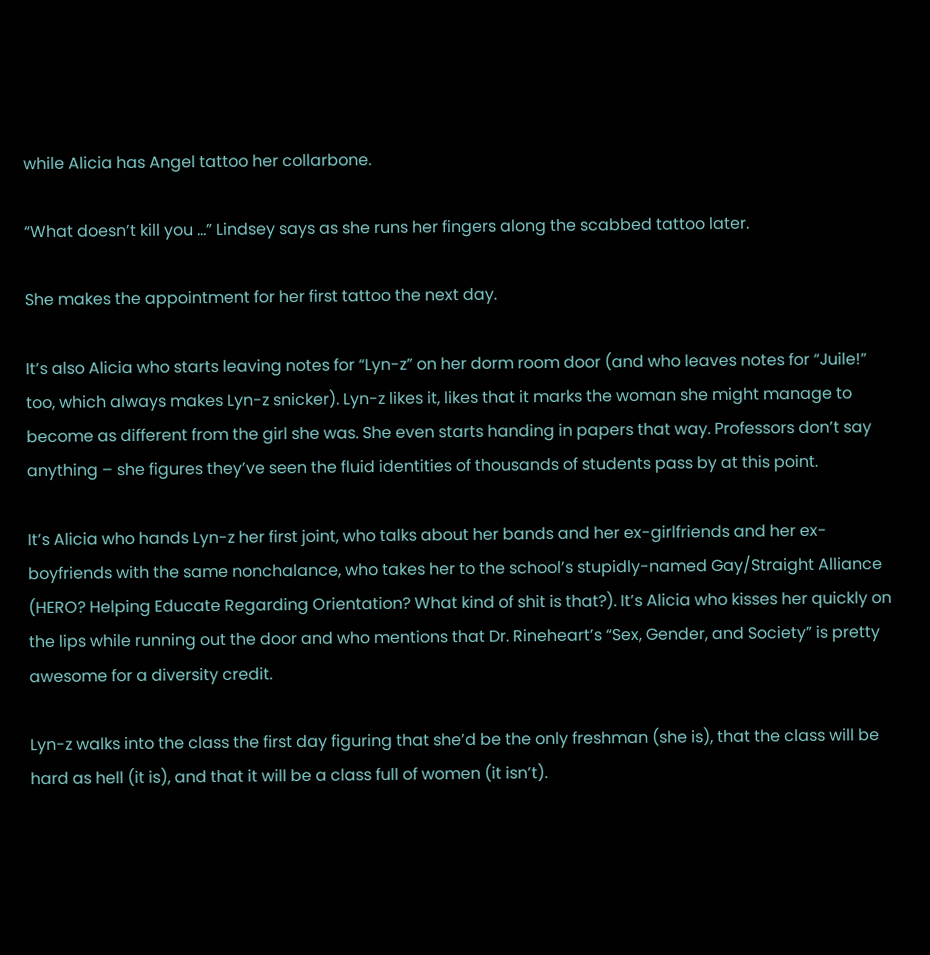while Alicia has Angel tattoo her collarbone.

“What doesn’t kill you …” Lindsey says as she runs her fingers along the scabbed tattoo later.

She makes the appointment for her first tattoo the next day.

It’s also Alicia who starts leaving notes for “Lyn-z” on her dorm room door (and who leaves notes for “Juile!” too, which always makes Lyn-z snicker). Lyn-z likes it, likes that it marks the woman she might manage to become as different from the girl she was. She even starts handing in papers that way. Professors don’t say anything – she figures they’ve seen the fluid identities of thousands of students pass by at this point.

It’s Alicia who hands Lyn-z her first joint, who talks about her bands and her ex-girlfriends and her ex-boyfriends with the same nonchalance, who takes her to the school’s stupidly-named Gay/Straight Alliance (HERO? Helping Educate Regarding Orientation? What kind of shit is that?). It’s Alicia who kisses her quickly on the lips while running out the door and who mentions that Dr. Rineheart’s “Sex, Gender, and Society” is pretty awesome for a diversity credit.

Lyn-z walks into the class the first day figuring that she’d be the only freshman (she is), that the class will be hard as hell (it is), and that it will be a class full of women (it isn’t).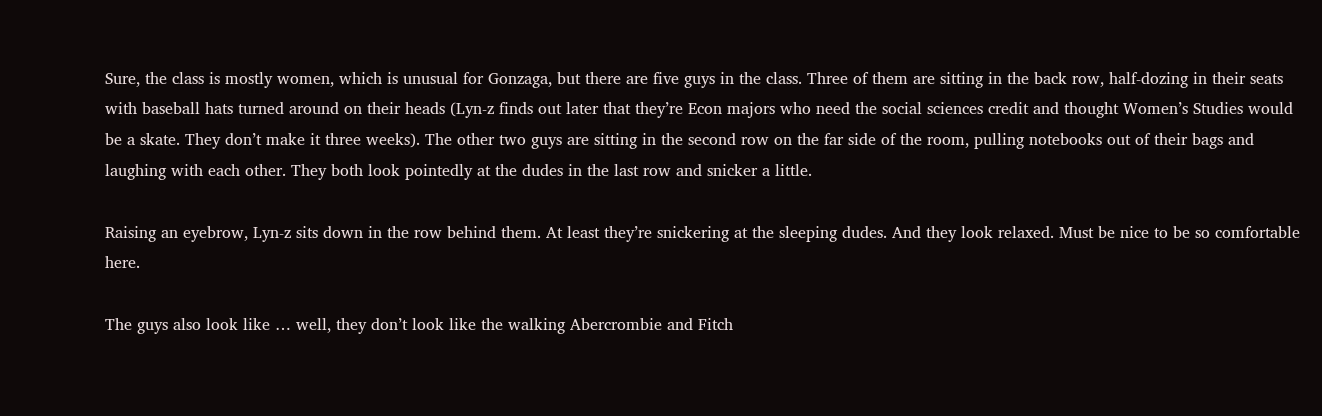Sure, the class is mostly women, which is unusual for Gonzaga, but there are five guys in the class. Three of them are sitting in the back row, half-dozing in their seats with baseball hats turned around on their heads (Lyn-z finds out later that they’re Econ majors who need the social sciences credit and thought Women’s Studies would be a skate. They don’t make it three weeks). The other two guys are sitting in the second row on the far side of the room, pulling notebooks out of their bags and laughing with each other. They both look pointedly at the dudes in the last row and snicker a little.

Raising an eyebrow, Lyn-z sits down in the row behind them. At least they’re snickering at the sleeping dudes. And they look relaxed. Must be nice to be so comfortable here.

The guys also look like … well, they don’t look like the walking Abercrombie and Fitch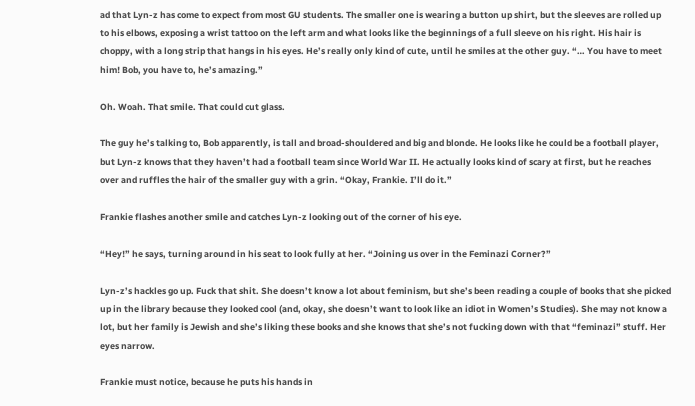ad that Lyn-z has come to expect from most GU students. The smaller one is wearing a button up shirt, but the sleeves are rolled up to his elbows, exposing a wrist tattoo on the left arm and what looks like the beginnings of a full sleeve on his right. His hair is choppy, with a long strip that hangs in his eyes. He’s really only kind of cute, until he smiles at the other guy. “… You have to meet him! Bob, you have to, he’s amazing.”

Oh. Woah. That smile. That could cut glass.

The guy he’s talking to, Bob apparently, is tall and broad-shouldered and big and blonde. He looks like he could be a football player, but Lyn-z knows that they haven’t had a football team since World War II. He actually looks kind of scary at first, but he reaches over and ruffles the hair of the smaller guy with a grin. “Okay, Frankie. I’ll do it.”

Frankie flashes another smile and catches Lyn-z looking out of the corner of his eye.

“Hey!” he says, turning around in his seat to look fully at her. “Joining us over in the Feminazi Corner?”

Lyn-z’s hackles go up. Fuck that shit. She doesn’t know a lot about feminism, but she’s been reading a couple of books that she picked up in the library because they looked cool (and, okay, she doesn’t want to look like an idiot in Women’s Studies). She may not know a lot, but her family is Jewish and she’s liking these books and she knows that she’s not fucking down with that “feminazi” stuff. Her eyes narrow.

Frankie must notice, because he puts his hands in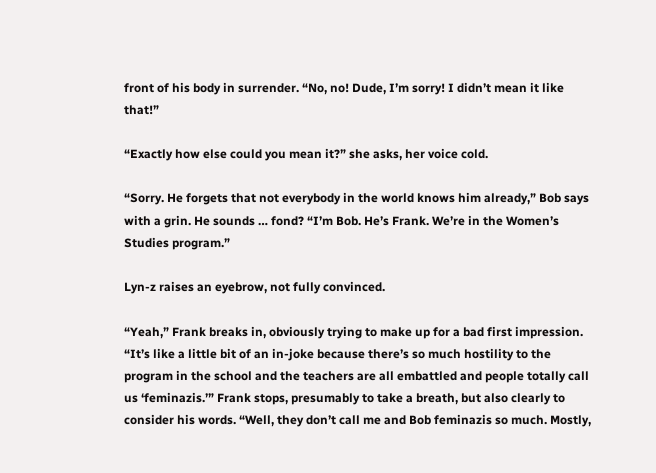front of his body in surrender. “No, no! Dude, I’m sorry! I didn’t mean it like that!”

“Exactly how else could you mean it?” she asks, her voice cold.

“Sorry. He forgets that not everybody in the world knows him already,” Bob says with a grin. He sounds … fond? “I’m Bob. He’s Frank. We’re in the Women’s Studies program.”

Lyn-z raises an eyebrow, not fully convinced.

“Yeah,” Frank breaks in, obviously trying to make up for a bad first impression. “It’s like a little bit of an in-joke because there’s so much hostility to the program in the school and the teachers are all embattled and people totally call us ‘feminazis.’” Frank stops, presumably to take a breath, but also clearly to consider his words. “Well, they don’t call me and Bob feminazis so much. Mostly,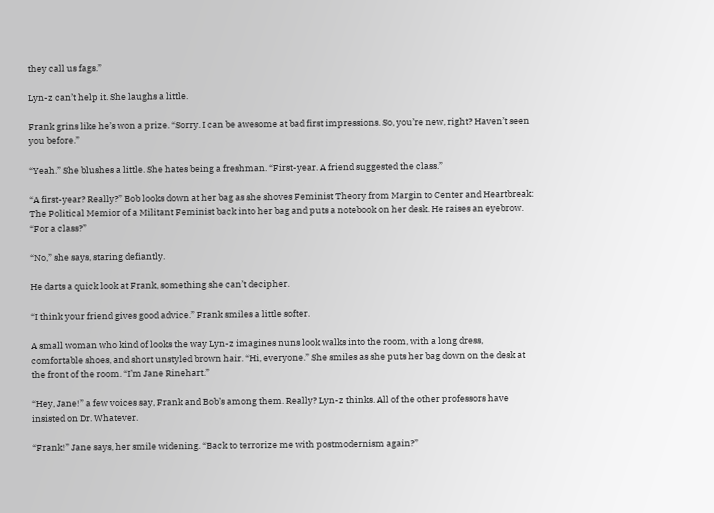they call us fags.”

Lyn-z can’t help it. She laughs a little.

Frank grins like he’s won a prize. “Sorry. I can be awesome at bad first impressions. So, you’re new, right? Haven’t seen you before.”

“Yeah.” She blushes a little. She hates being a freshman. “First-year. A friend suggested the class.”

“A first-year? Really?” Bob looks down at her bag as she shoves Feminist Theory from Margin to Center and Heartbreak: The Political Memior of a Militant Feminist back into her bag and puts a notebook on her desk. He raises an eyebrow. “For a class?”

“No,” she says, staring defiantly.

He darts a quick look at Frank, something she can’t decipher.

“I think your friend gives good advice.” Frank smiles a little softer.

A small woman who kind of looks the way Lyn-z imagines nuns look walks into the room, with a long dress, comfortable shoes, and short unstyled brown hair. “Hi, everyone.” She smiles as she puts her bag down on the desk at the front of the room. “I’m Jane Rinehart.”

“Hey, Jane!” a few voices say, Frank and Bob’s among them. Really? Lyn-z thinks. All of the other professors have insisted on Dr. Whatever.

“Frank!” Jane says, her smile widening. “Back to terrorize me with postmodernism again?”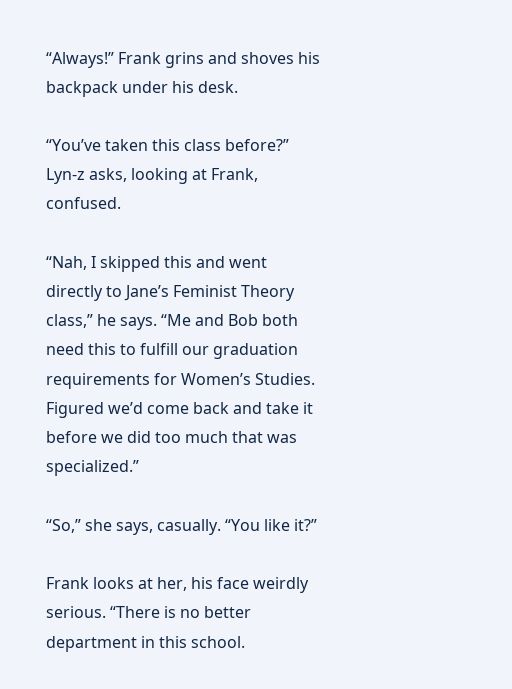“Always!” Frank grins and shoves his backpack under his desk.

“You’ve taken this class before?” Lyn-z asks, looking at Frank, confused.

“Nah, I skipped this and went directly to Jane’s Feminist Theory class,” he says. “Me and Bob both need this to fulfill our graduation requirements for Women’s Studies. Figured we’d come back and take it before we did too much that was specialized.”

“So,” she says, casually. “You like it?”

Frank looks at her, his face weirdly serious. “There is no better department in this school.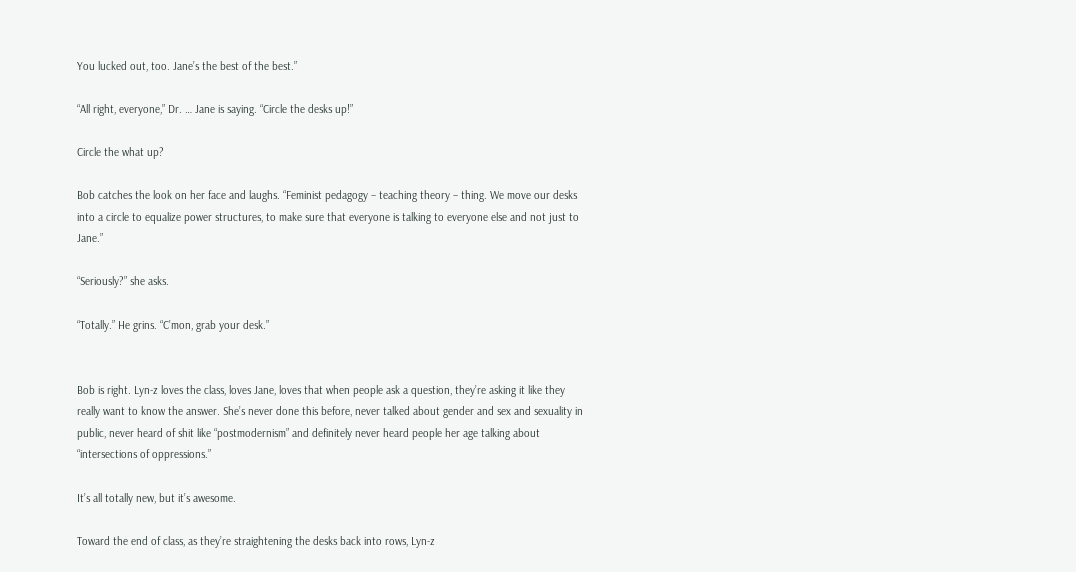You lucked out, too. Jane’s the best of the best.”

“All right, everyone,” Dr. … Jane is saying. “Circle the desks up!”

Circle the what up?

Bob catches the look on her face and laughs. “Feminist pedagogy – teaching theory – thing. We move our desks into a circle to equalize power structures, to make sure that everyone is talking to everyone else and not just to Jane.”

“Seriously?” she asks.

“Totally.” He grins. “C’mon, grab your desk.”


Bob is right. Lyn-z loves the class, loves Jane, loves that when people ask a question, they’re asking it like they really want to know the answer. She’s never done this before, never talked about gender and sex and sexuality in public, never heard of shit like “postmodernism” and definitely never heard people her age talking about “intersections of oppressions.”

It’s all totally new, but it’s awesome.

Toward the end of class, as they’re straightening the desks back into rows, Lyn-z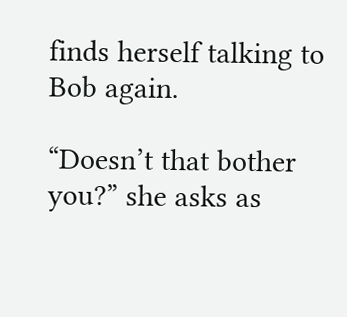finds herself talking to Bob again.

“Doesn’t that bother you?” she asks as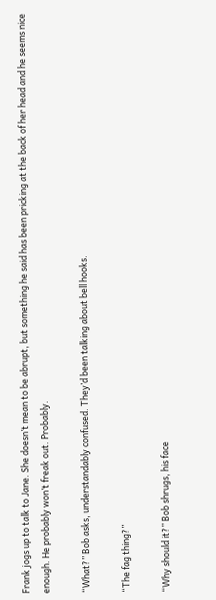Frank jogs up to talk to Jane. She doesn’t mean to be abrupt, but something he said has been pricking at the back of her head and he seems nice enough. He probably won’t freak out. Probably.

“What?” Bob asks, understandably confused. They’d been talking about bell hooks.

“The fag thing?”

“Why should it?” Bob shrugs, his face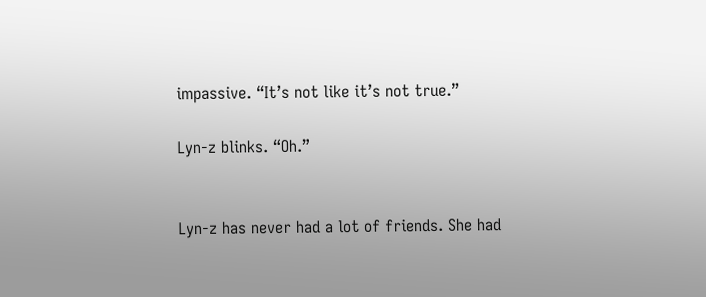impassive. “It’s not like it’s not true.”

Lyn-z blinks. “Oh.”


Lyn-z has never had a lot of friends. She had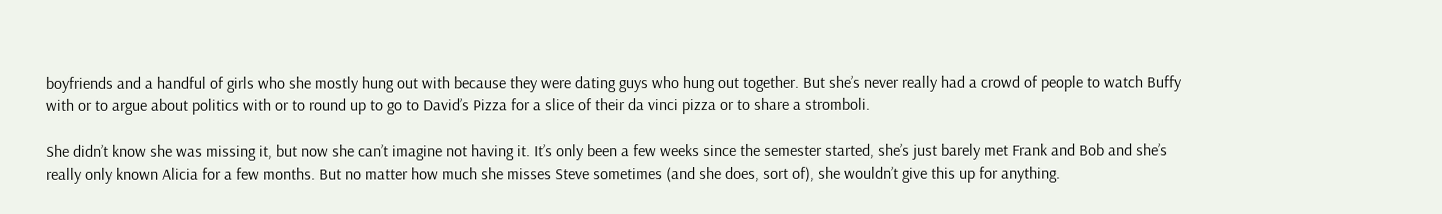boyfriends and a handful of girls who she mostly hung out with because they were dating guys who hung out together. But she’s never really had a crowd of people to watch Buffy with or to argue about politics with or to round up to go to David’s Pizza for a slice of their da vinci pizza or to share a stromboli.

She didn’t know she was missing it, but now she can’t imagine not having it. It’s only been a few weeks since the semester started, she’s just barely met Frank and Bob and she’s really only known Alicia for a few months. But no matter how much she misses Steve sometimes (and she does, sort of), she wouldn’t give this up for anything.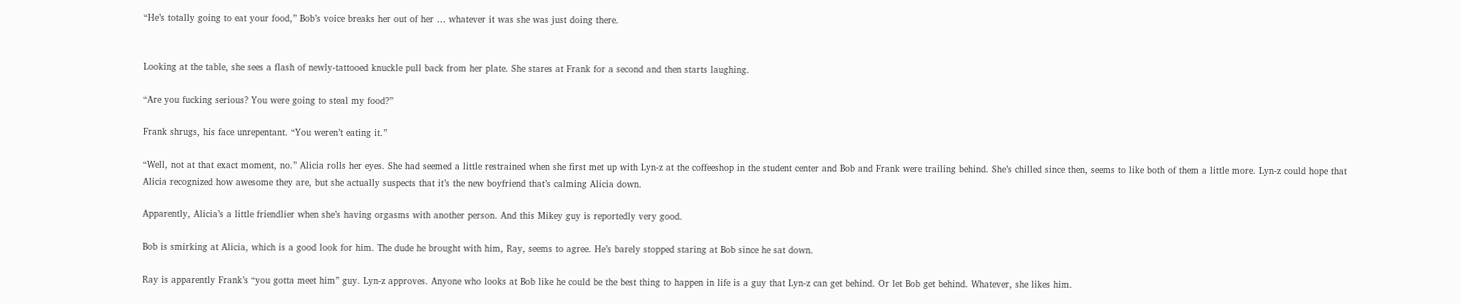“He’s totally going to eat your food,” Bob’s voice breaks her out of her … whatever it was she was just doing there.


Looking at the table, she sees a flash of newly-tattooed knuckle pull back from her plate. She stares at Frank for a second and then starts laughing.

“Are you fucking serious? You were going to steal my food?”

Frank shrugs, his face unrepentant. “You weren’t eating it.”

“Well, not at that exact moment, no.” Alicia rolls her eyes. She had seemed a little restrained when she first met up with Lyn-z at the coffeeshop in the student center and Bob and Frank were trailing behind. She’s chilled since then, seems to like both of them a little more. Lyn-z could hope that Alicia recognized how awesome they are, but she actually suspects that it’s the new boyfriend that’s calming Alicia down.

Apparently, Alicia’s a little friendlier when she’s having orgasms with another person. And this Mikey guy is reportedly very good.

Bob is smirking at Alicia, which is a good look for him. The dude he brought with him, Ray, seems to agree. He’s barely stopped staring at Bob since he sat down.

Ray is apparently Frank’s “you gotta meet him” guy. Lyn-z approves. Anyone who looks at Bob like he could be the best thing to happen in life is a guy that Lyn-z can get behind. Or let Bob get behind. Whatever, she likes him.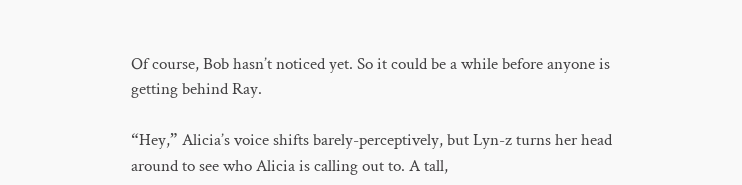Of course, Bob hasn’t noticed yet. So it could be a while before anyone is getting behind Ray.

“Hey,” Alicia’s voice shifts barely-perceptively, but Lyn-z turns her head around to see who Alicia is calling out to. A tall,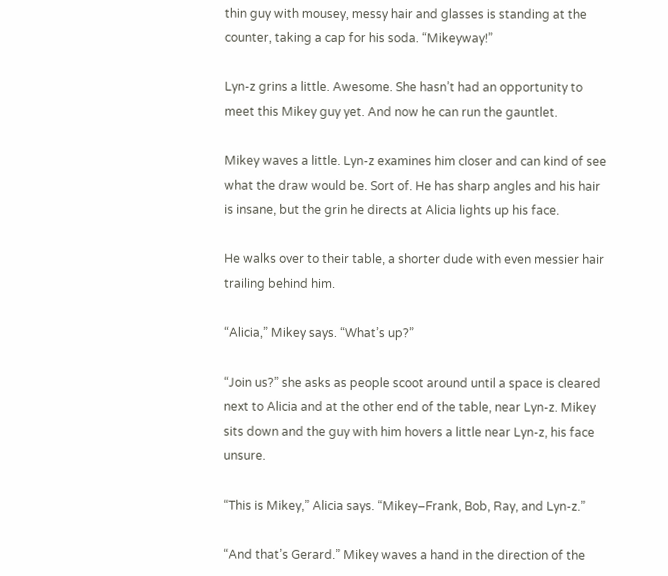thin guy with mousey, messy hair and glasses is standing at the counter, taking a cap for his soda. “Mikeyway!”

Lyn-z grins a little. Awesome. She hasn’t had an opportunity to meet this Mikey guy yet. And now he can run the gauntlet.

Mikey waves a little. Lyn-z examines him closer and can kind of see what the draw would be. Sort of. He has sharp angles and his hair is insane, but the grin he directs at Alicia lights up his face.

He walks over to their table, a shorter dude with even messier hair trailing behind him.

“Alicia,” Mikey says. “What’s up?”

“Join us?” she asks as people scoot around until a space is cleared next to Alicia and at the other end of the table, near Lyn-z. Mikey sits down and the guy with him hovers a little near Lyn-z, his face unsure.

“This is Mikey,” Alicia says. “Mikey–Frank, Bob, Ray, and Lyn-z.”

“And that’s Gerard.” Mikey waves a hand in the direction of the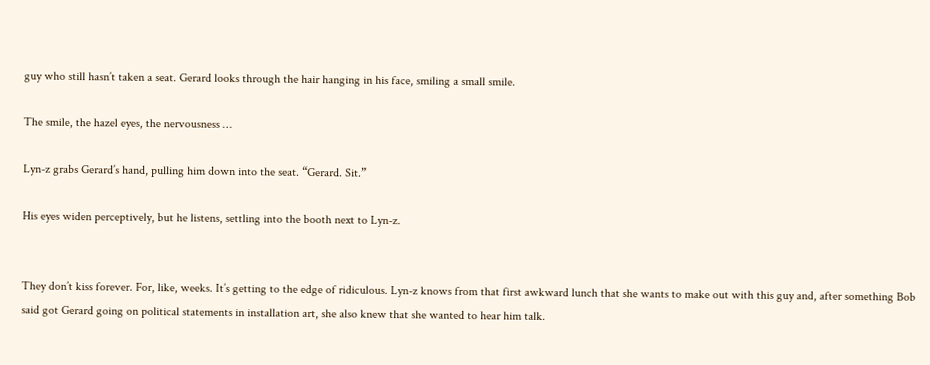guy who still hasn’t taken a seat. Gerard looks through the hair hanging in his face, smiling a small smile.

The smile, the hazel eyes, the nervousness …

Lyn-z grabs Gerard’s hand, pulling him down into the seat. “Gerard. Sit.”

His eyes widen perceptively, but he listens, settling into the booth next to Lyn-z.


They don’t kiss forever. For, like, weeks. It’s getting to the edge of ridiculous. Lyn-z knows from that first awkward lunch that she wants to make out with this guy and, after something Bob said got Gerard going on political statements in installation art, she also knew that she wanted to hear him talk.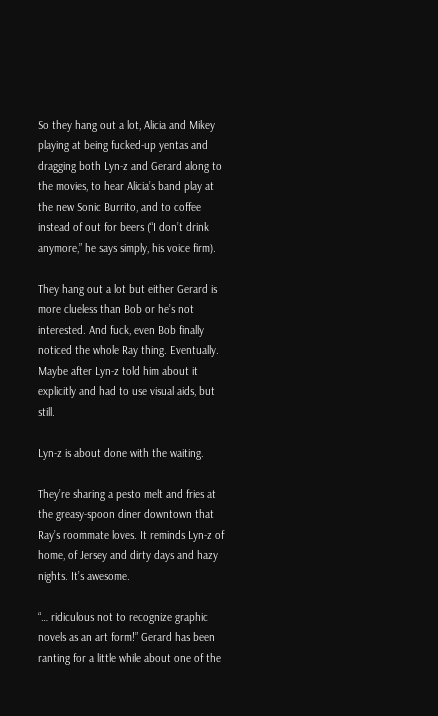So they hang out a lot, Alicia and Mikey playing at being fucked-up yentas and dragging both Lyn-z and Gerard along to the movies, to hear Alicia’s band play at the new Sonic Burrito, and to coffee instead of out for beers (“I don’t drink anymore,” he says simply, his voice firm).

They hang out a lot but either Gerard is more clueless than Bob or he’s not interested. And fuck, even Bob finally noticed the whole Ray thing. Eventually. Maybe after Lyn-z told him about it explicitly and had to use visual aids, but still.

Lyn-z is about done with the waiting.

They’re sharing a pesto melt and fries at the greasy-spoon diner downtown that Ray’s roommate loves. It reminds Lyn-z of home, of Jersey and dirty days and hazy nights. It’s awesome.

“… ridiculous not to recognize graphic novels as an art form!” Gerard has been ranting for a little while about one of the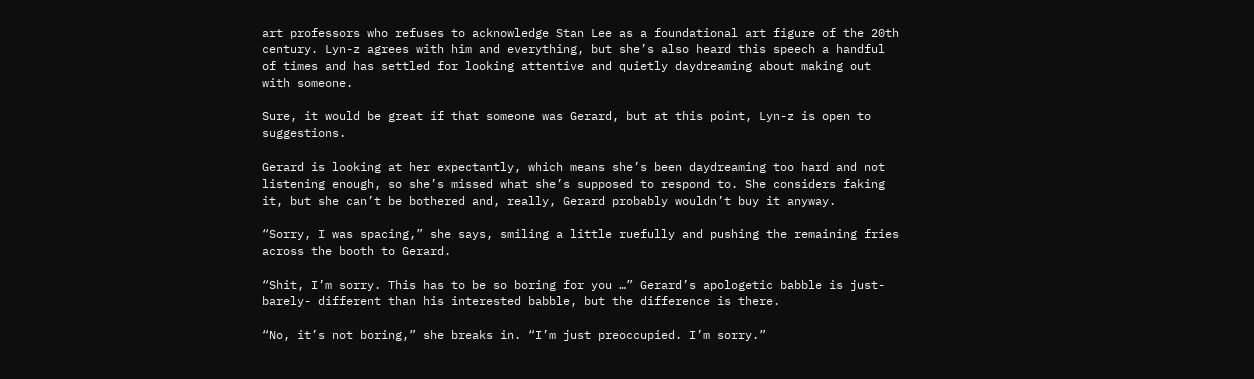art professors who refuses to acknowledge Stan Lee as a foundational art figure of the 20th century. Lyn-z agrees with him and everything, but she’s also heard this speech a handful of times and has settled for looking attentive and quietly daydreaming about making out with someone.

Sure, it would be great if that someone was Gerard, but at this point, Lyn-z is open to suggestions.

Gerard is looking at her expectantly, which means she’s been daydreaming too hard and not listening enough, so she’s missed what she’s supposed to respond to. She considers faking it, but she can’t be bothered and, really, Gerard probably wouldn’t buy it anyway.

“Sorry, I was spacing,” she says, smiling a little ruefully and pushing the remaining fries across the booth to Gerard.

“Shit, I’m sorry. This has to be so boring for you …” Gerard’s apologetic babble is just-barely- different than his interested babble, but the difference is there.

“No, it’s not boring,” she breaks in. “I’m just preoccupied. I’m sorry.”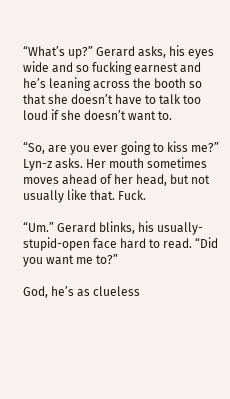“What’s up?” Gerard asks, his eyes wide and so fucking earnest and he’s leaning across the booth so that she doesn’t have to talk too loud if she doesn’t want to.

“So, are you ever going to kiss me?” Lyn-z asks. Her mouth sometimes moves ahead of her head, but not usually like that. Fuck.

“Um.” Gerard blinks, his usually-stupid-open face hard to read. “Did you want me to?”

God, he’s as clueless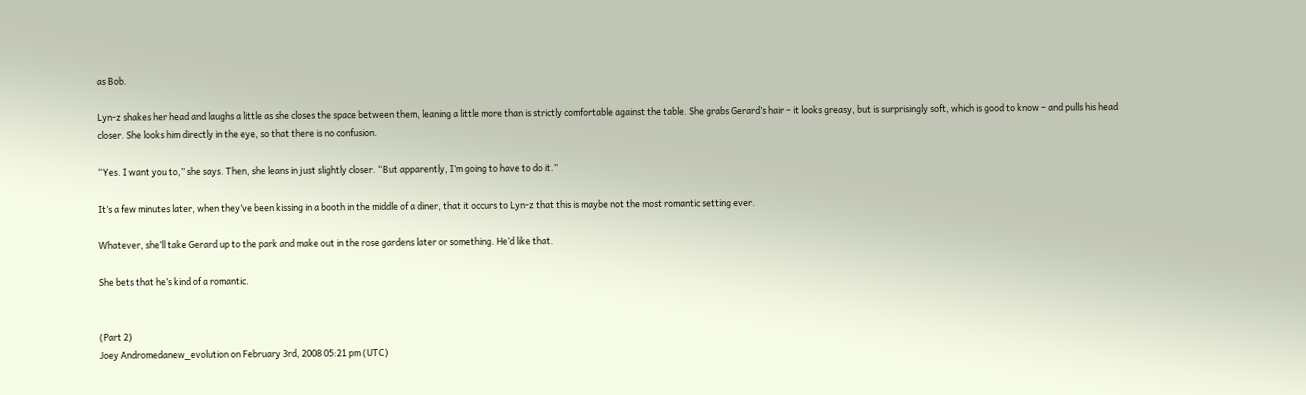as Bob.

Lyn-z shakes her head and laughs a little as she closes the space between them, leaning a little more than is strictly comfortable against the table. She grabs Gerard’s hair – it looks greasy, but is surprisingly soft, which is good to know – and pulls his head closer. She looks him directly in the eye, so that there is no confusion.

“Yes. I want you to,” she says. Then, she leans in just slightly closer. “But apparently, I’m going to have to do it.”

It’s a few minutes later, when they’ve been kissing in a booth in the middle of a diner, that it occurs to Lyn-z that this is maybe not the most romantic setting ever.

Whatever, she’ll take Gerard up to the park and make out in the rose gardens later or something. He’d like that.

She bets that he’s kind of a romantic.


(Part 2)
Joey Andromedanew_evolution on February 3rd, 2008 05:21 pm (UTC)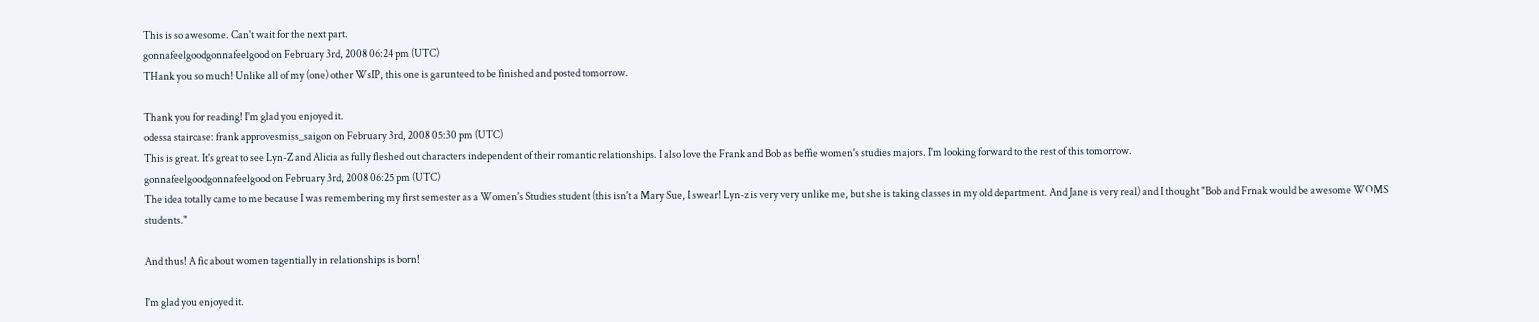This is so awesome. Can't wait for the next part.
gonnafeelgoodgonnafeelgood on February 3rd, 2008 06:24 pm (UTC)
THank you so much! Unlike all of my (one) other WsIP, this one is garunteed to be finished and posted tomorrow.

Thank you for reading! I'm glad you enjoyed it.
odessa staircase: frank approvesmiss_saigon on February 3rd, 2008 05:30 pm (UTC)
This is great. It's great to see Lyn-Z and Alicia as fully fleshed out characters independent of their romantic relationships. I also love the Frank and Bob as beffie women's studies majors. I'm looking forward to the rest of this tomorrow.
gonnafeelgoodgonnafeelgood on February 3rd, 2008 06:25 pm (UTC)
The idea totally came to me because I was remembering my first semester as a Women's Studies student (this isn't a Mary Sue, I swear! Lyn-z is very very unlike me, but she is taking classes in my old department. And Jane is very real) and I thought "Bob and Frnak would be awesome WOMS students."

And thus! A fic about women tagentially in relationships is born!

I'm glad you enjoyed it.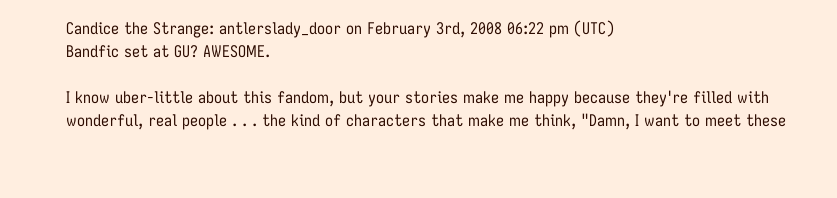Candice the Strange: antlerslady_door on February 3rd, 2008 06:22 pm (UTC)
Bandfic set at GU? AWESOME.

I know uber-little about this fandom, but your stories make me happy because they're filled with wonderful, real people . . . the kind of characters that make me think, "Damn, I want to meet these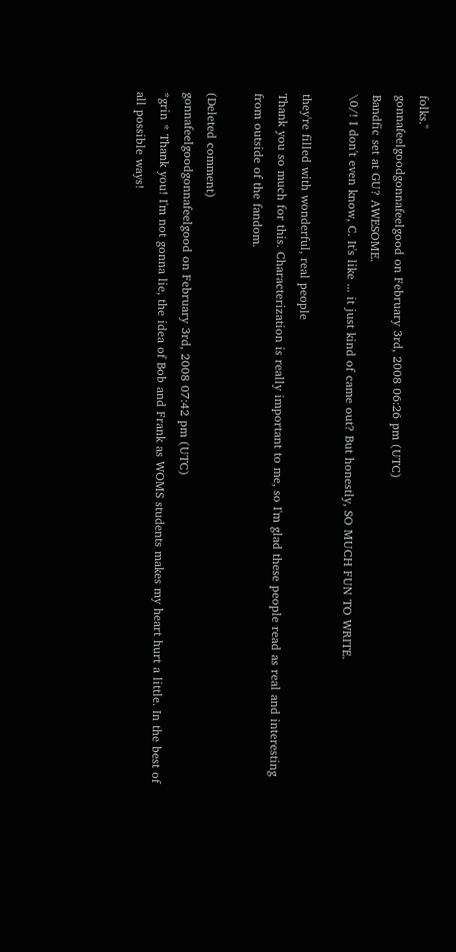folks."
gonnafeelgoodgonnafeelgood on February 3rd, 2008 06:26 pm (UTC)
Bandfic set at GU? AWESOME.
\0/! I don't even know, C. It's like ... it just kind of came out? But honestly, SO MUCH FUN TO WRITE.

they're filled with wonderful, real people
Thank you so much for this. Characterization is really important to me, so I'm glad these people read as real and interesting from outside of the fandom.

(Deleted comment)
gonnafeelgoodgonnafeelgood on February 3rd, 2008 07:42 pm (UTC)
*grin * Thank you! I'm not gonna lie, the idea of Bob and Frank as WOMS students makes my heart hurt a little. In the best of all possible ways!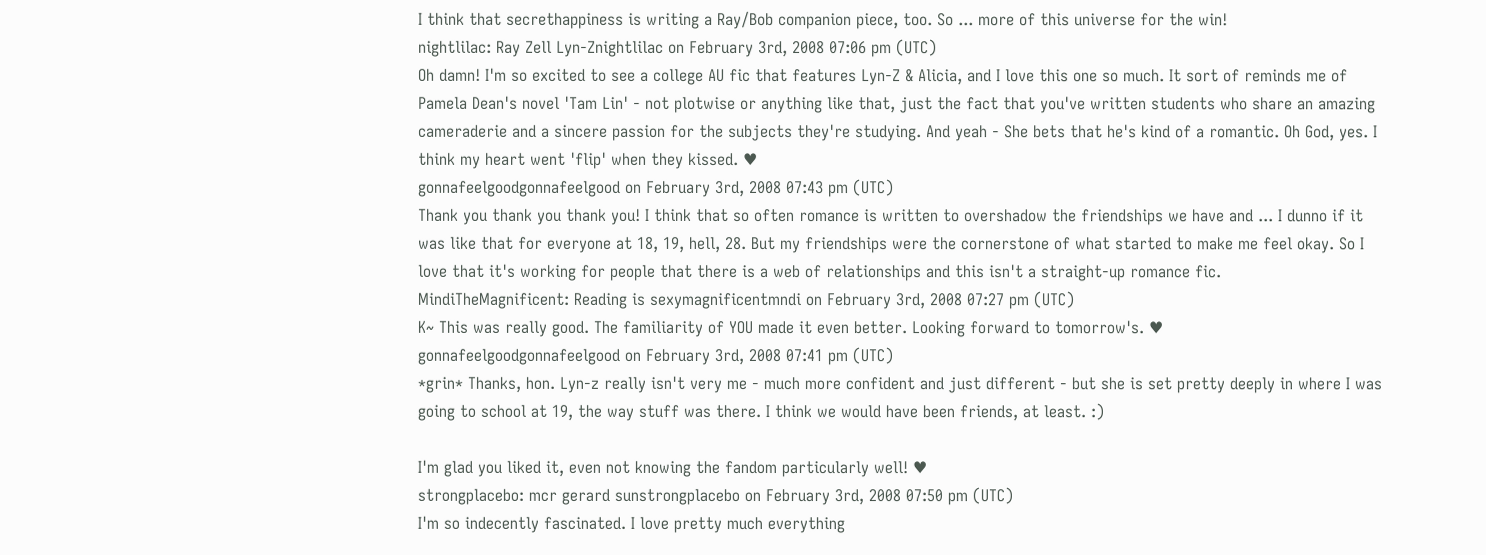I think that secrethappiness is writing a Ray/Bob companion piece, too. So ... more of this universe for the win!
nightlilac: Ray Zell Lyn-Znightlilac on February 3rd, 2008 07:06 pm (UTC)
Oh damn! I'm so excited to see a college AU fic that features Lyn-Z & Alicia, and I love this one so much. It sort of reminds me of Pamela Dean's novel 'Tam Lin' - not plotwise or anything like that, just the fact that you've written students who share an amazing cameraderie and a sincere passion for the subjects they're studying. And yeah - She bets that he's kind of a romantic. Oh God, yes. I think my heart went 'flip' when they kissed. ♥
gonnafeelgoodgonnafeelgood on February 3rd, 2008 07:43 pm (UTC)
Thank you thank you thank you! I think that so often romance is written to overshadow the friendships we have and ... I dunno if it was like that for everyone at 18, 19, hell, 28. But my friendships were the cornerstone of what started to make me feel okay. So I love that it's working for people that there is a web of relationships and this isn't a straight-up romance fic.
MindiTheMagnificent: Reading is sexymagnificentmndi on February 3rd, 2008 07:27 pm (UTC)
K~ This was really good. The familiarity of YOU made it even better. Looking forward to tomorrow's. ♥
gonnafeelgoodgonnafeelgood on February 3rd, 2008 07:41 pm (UTC)
*grin* Thanks, hon. Lyn-z really isn't very me - much more confident and just different - but she is set pretty deeply in where I was going to school at 19, the way stuff was there. I think we would have been friends, at least. :)

I'm glad you liked it, even not knowing the fandom particularly well! ♥
strongplacebo: mcr gerard sunstrongplacebo on February 3rd, 2008 07:50 pm (UTC)
I'm so indecently fascinated. I love pretty much everything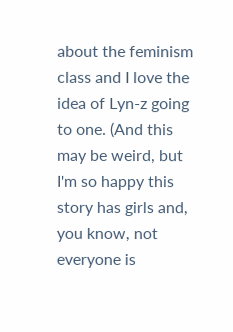about the feminism class and I love the idea of Lyn-z going to one. (And this may be weird, but I'm so happy this story has girls and, you know, not everyone is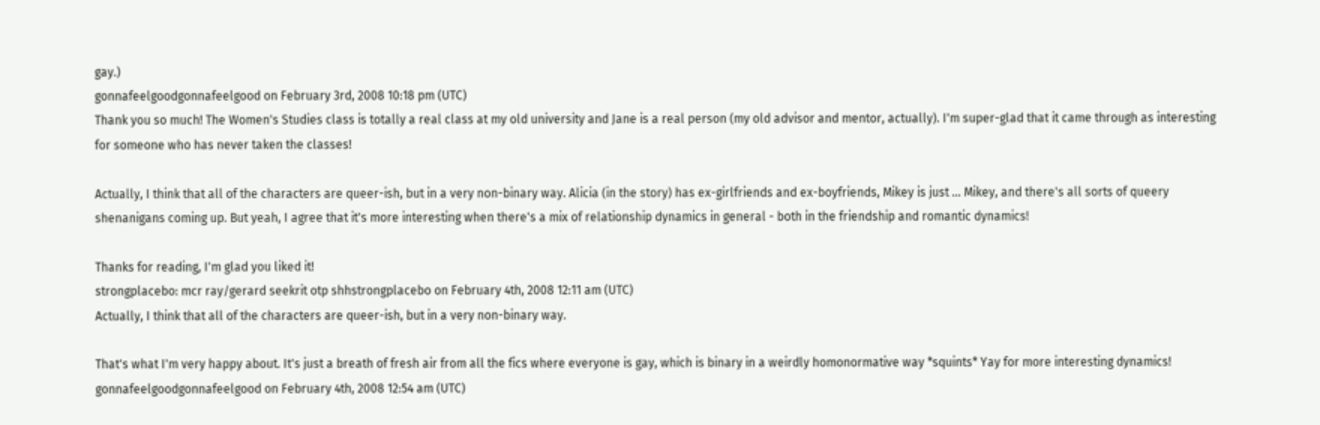gay.)
gonnafeelgoodgonnafeelgood on February 3rd, 2008 10:18 pm (UTC)
Thank you so much! The Women's Studies class is totally a real class at my old university and Jane is a real person (my old advisor and mentor, actually). I'm super-glad that it came through as interesting for someone who has never taken the classes!

Actually, I think that all of the characters are queer-ish, but in a very non-binary way. Alicia (in the story) has ex-girlfriends and ex-boyfriends, Mikey is just ... Mikey, and there's all sorts of queery shenanigans coming up. But yeah, I agree that it's more interesting when there's a mix of relationship dynamics in general - both in the friendship and romantic dynamics!

Thanks for reading, I'm glad you liked it!
strongplacebo: mcr ray/gerard seekrit otp shhstrongplacebo on February 4th, 2008 12:11 am (UTC)
Actually, I think that all of the characters are queer-ish, but in a very non-binary way.

That's what I'm very happy about. It's just a breath of fresh air from all the fics where everyone is gay, which is binary in a weirdly homonormative way *squints* Yay for more interesting dynamics!
gonnafeelgoodgonnafeelgood on February 4th, 2008 12:54 am (UTC)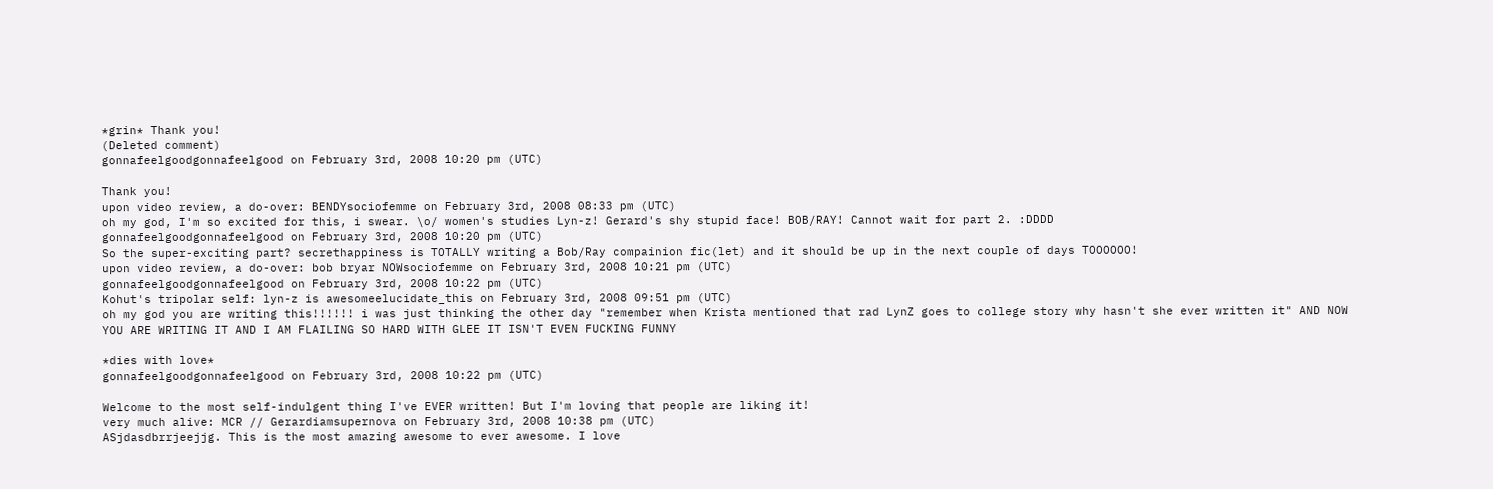*grin* Thank you!
(Deleted comment)
gonnafeelgoodgonnafeelgood on February 3rd, 2008 10:20 pm (UTC)

Thank you!
upon video review, a do-over: BENDYsociofemme on February 3rd, 2008 08:33 pm (UTC)
oh my god, I'm so excited for this, i swear. \o/ women's studies Lyn-z! Gerard's shy stupid face! BOB/RAY! Cannot wait for part 2. :DDDD
gonnafeelgoodgonnafeelgood on February 3rd, 2008 10:20 pm (UTC)
So the super-exciting part? secrethappiness is TOTALLY writing a Bob/Ray compainion fic(let) and it should be up in the next couple of days TOOOOOO!
upon video review, a do-over: bob bryar NOWsociofemme on February 3rd, 2008 10:21 pm (UTC)
gonnafeelgoodgonnafeelgood on February 3rd, 2008 10:22 pm (UTC)
Kohut's tripolar self: lyn-z is awesomeelucidate_this on February 3rd, 2008 09:51 pm (UTC)
oh my god you are writing this!!!!!! i was just thinking the other day "remember when Krista mentioned that rad LynZ goes to college story why hasn't she ever written it" AND NOW YOU ARE WRITING IT AND I AM FLAILING SO HARD WITH GLEE IT ISN'T EVEN FUCKING FUNNY

*dies with love*
gonnafeelgoodgonnafeelgood on February 3rd, 2008 10:22 pm (UTC)

Welcome to the most self-indulgent thing I've EVER written! But I'm loving that people are liking it!
very much alive: MCR // Gerardiamsupernova on February 3rd, 2008 10:38 pm (UTC)
ASjdasdbrrjeejjg. This is the most amazing awesome to ever awesome. I love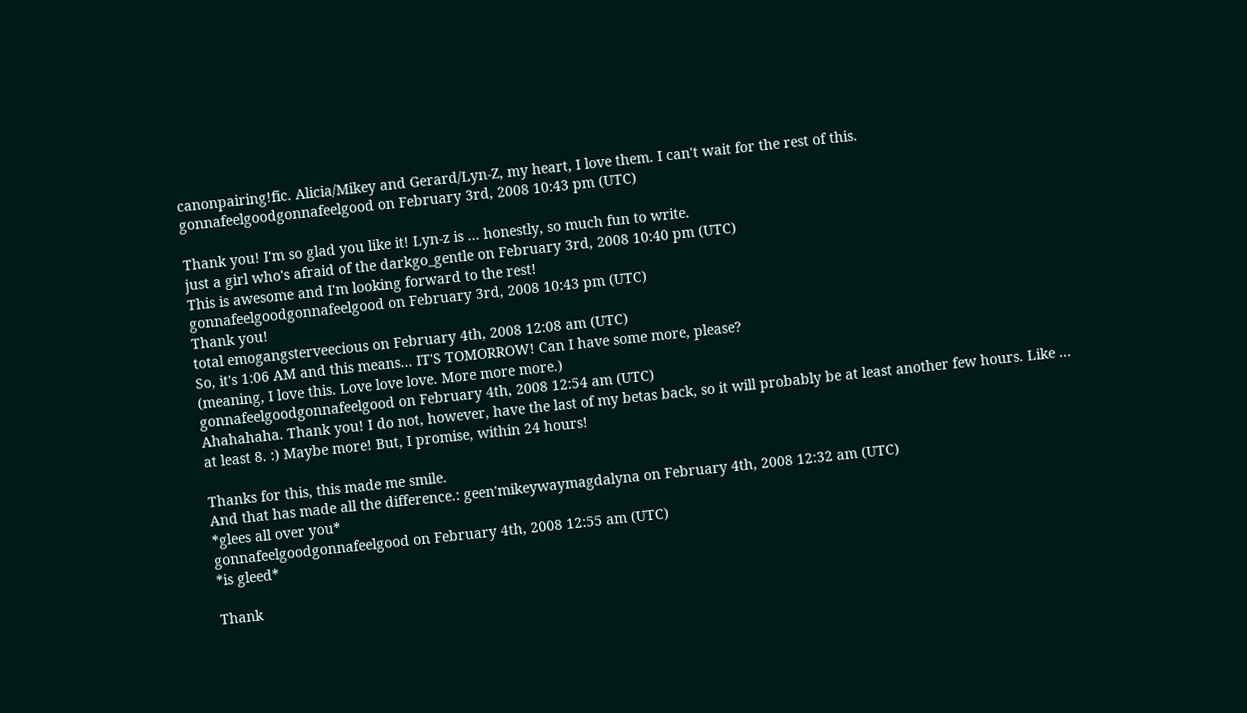canonpairing!fic. Alicia/Mikey and Gerard/Lyn-Z, my heart, I love them. I can't wait for the rest of this.
gonnafeelgoodgonnafeelgood on February 3rd, 2008 10:43 pm (UTC)

Thank you! I'm so glad you like it! Lyn-z is ... honestly, so much fun to write.
just a girl who's afraid of the darkgo_gentle on February 3rd, 2008 10:40 pm (UTC)
This is awesome and I'm looking forward to the rest!
gonnafeelgoodgonnafeelgood on February 3rd, 2008 10:43 pm (UTC)
Thank you!
total emogangsterveecious on February 4th, 2008 12:08 am (UTC)
So, it's 1:06 AM and this means... IT'S TOMORROW! Can I have some more, please?
(meaning, I love this. Love love love. More more more.)
gonnafeelgoodgonnafeelgood on February 4th, 2008 12:54 am (UTC)
Ahahahaha. Thank you! I do not, however, have the last of my betas back, so it will probably be at least another few hours. Like ... at least 8. :) Maybe more! But, I promise, within 24 hours!

Thanks for this, this made me smile.
And that has made all the difference.: geen'mikeywaymagdalyna on February 4th, 2008 12:32 am (UTC)
*glees all over you*
gonnafeelgoodgonnafeelgood on February 4th, 2008 12:55 am (UTC)
*is gleed*

Thank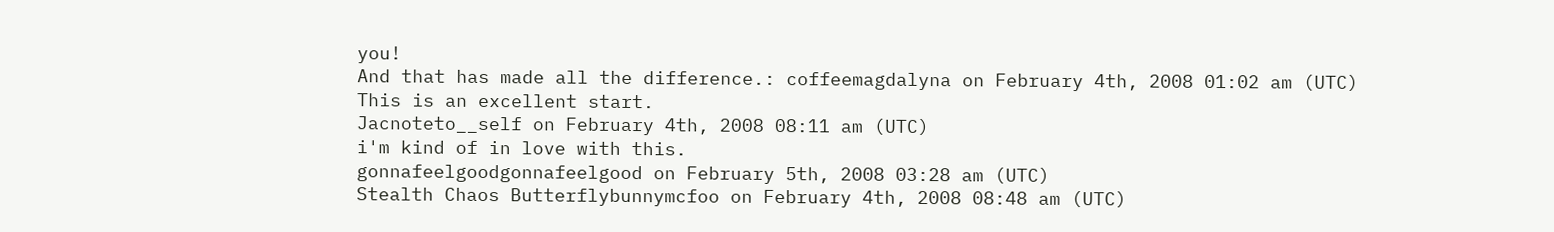you!
And that has made all the difference.: coffeemagdalyna on February 4th, 2008 01:02 am (UTC)
This is an excellent start.
Jacnoteto__self on February 4th, 2008 08:11 am (UTC)
i'm kind of in love with this.
gonnafeelgoodgonnafeelgood on February 5th, 2008 03:28 am (UTC)
Stealth Chaos Butterflybunnymcfoo on February 4th, 2008 08:48 am (UTC)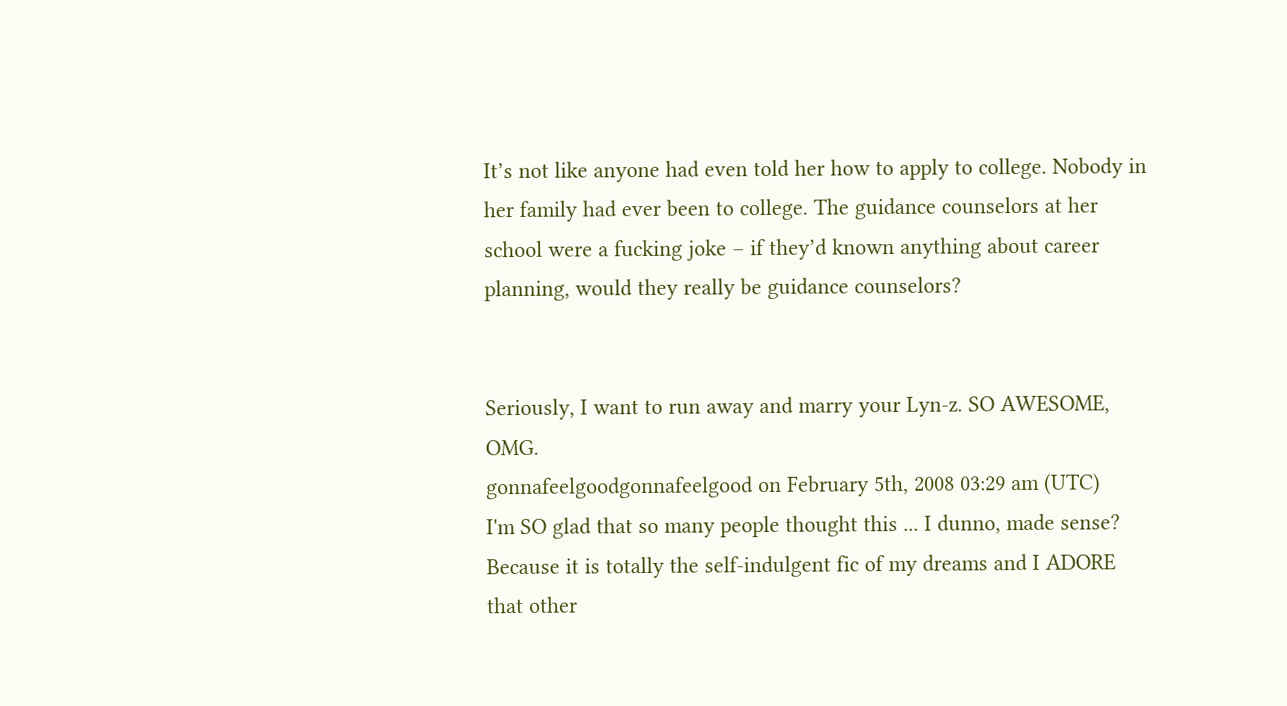It’s not like anyone had even told her how to apply to college. Nobody in her family had ever been to college. The guidance counselors at her school were a fucking joke – if they’d known anything about career planning, would they really be guidance counselors?


Seriously, I want to run away and marry your Lyn-z. SO AWESOME, OMG.
gonnafeelgoodgonnafeelgood on February 5th, 2008 03:29 am (UTC)
I'm SO glad that so many people thought this ... I dunno, made sense? Because it is totally the self-indulgent fic of my dreams and I ADORE that other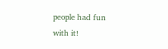people had fun with it!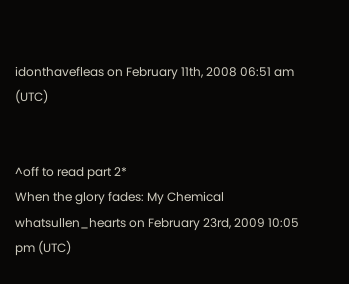idonthavefleas on February 11th, 2008 06:51 am (UTC)


^off to read part 2*
When the glory fades: My Chemical whatsullen_hearts on February 23rd, 2009 10:05 pm (UTC)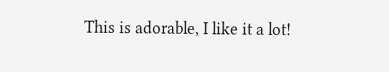This is adorable, I like it a lot!